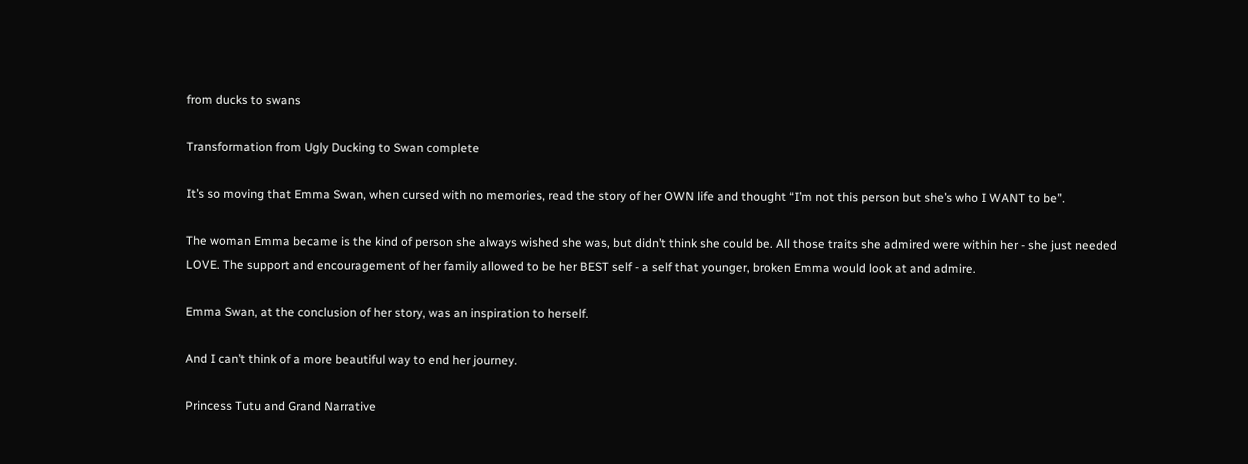from ducks to swans

Transformation from Ugly Ducking to Swan complete

It’s so moving that Emma Swan, when cursed with no memories, read the story of her OWN life and thought “I’m not this person but she’s who I WANT to be”.

The woman Emma became is the kind of person she always wished she was, but didn’t think she could be. All those traits she admired were within her - she just needed LOVE. The support and encouragement of her family allowed to be her BEST self - a self that younger, broken Emma would look at and admire.

Emma Swan, at the conclusion of her story, was an inspiration to herself.

And I can’t think of a more beautiful way to end her journey.

Princess Tutu and Grand Narrative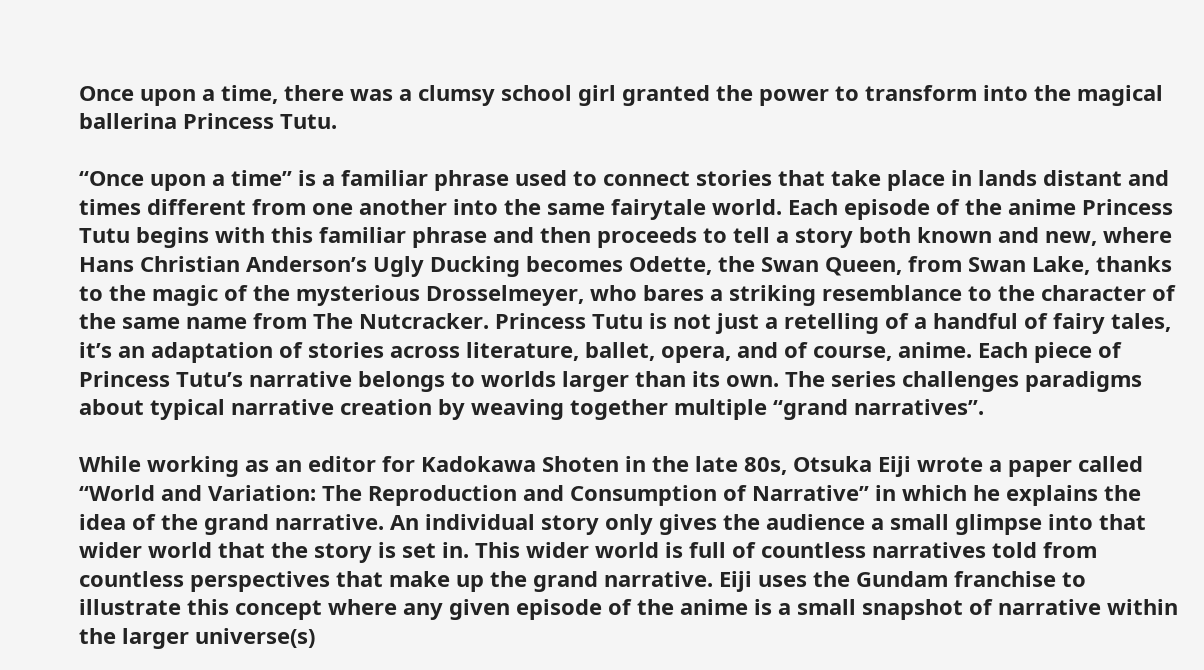Once upon a time, there was a clumsy school girl granted the power to transform into the magical ballerina Princess Tutu.

“Once upon a time” is a familiar phrase used to connect stories that take place in lands distant and times different from one another into the same fairytale world. Each episode of the anime Princess Tutu begins with this familiar phrase and then proceeds to tell a story both known and new, where Hans Christian Anderson’s Ugly Ducking becomes Odette, the Swan Queen, from Swan Lake, thanks to the magic of the mysterious Drosselmeyer, who bares a striking resemblance to the character of the same name from The Nutcracker. Princess Tutu is not just a retelling of a handful of fairy tales, it’s an adaptation of stories across literature, ballet, opera, and of course, anime. Each piece of Princess Tutu’s narrative belongs to worlds larger than its own. The series challenges paradigms about typical narrative creation by weaving together multiple “grand narratives”.

While working as an editor for Kadokawa Shoten in the late 80s, Otsuka Eiji wrote a paper called “World and Variation: The Reproduction and Consumption of Narrative” in which he explains the idea of the grand narrative. An individual story only gives the audience a small glimpse into that wider world that the story is set in. This wider world is full of countless narratives told from countless perspectives that make up the grand narrative. Eiji uses the Gundam franchise to illustrate this concept where any given episode of the anime is a small snapshot of narrative within the larger universe(s)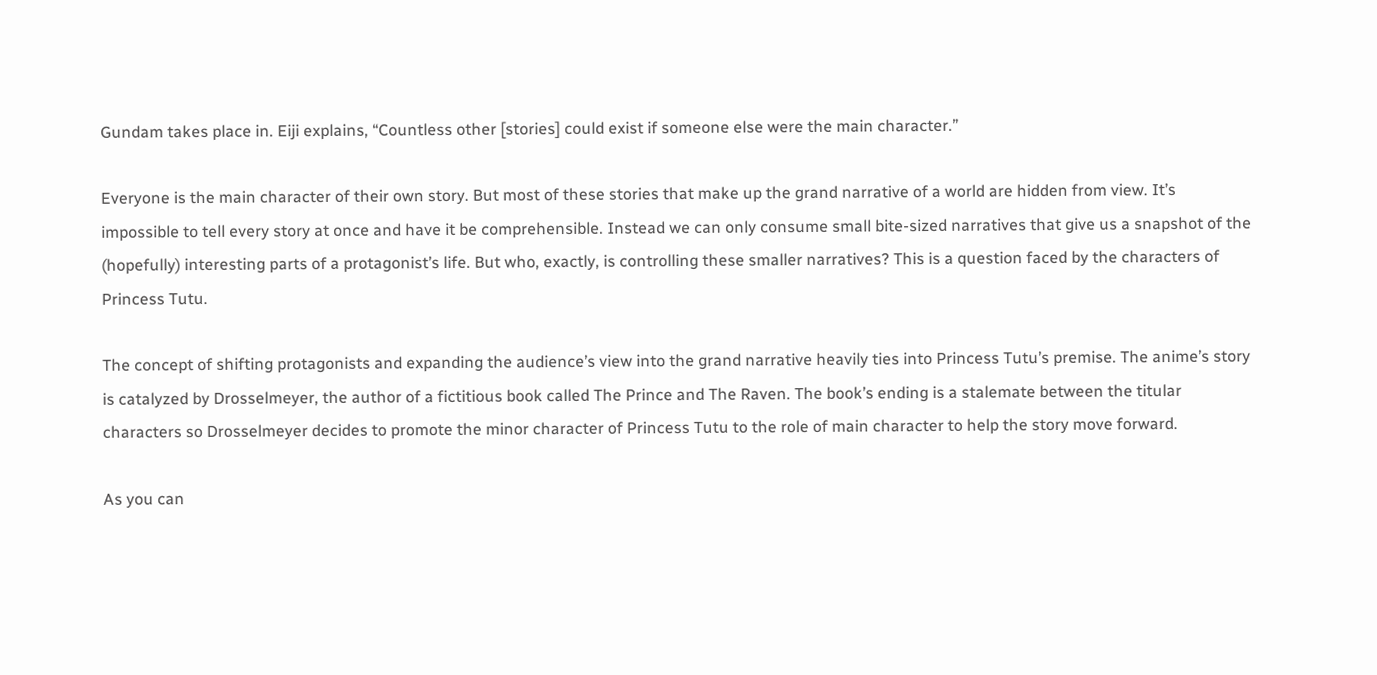Gundam takes place in. Eiji explains, “Countless other [stories] could exist if someone else were the main character.”

Everyone is the main character of their own story. But most of these stories that make up the grand narrative of a world are hidden from view. It’s impossible to tell every story at once and have it be comprehensible. Instead we can only consume small bite-sized narratives that give us a snapshot of the (hopefully) interesting parts of a protagonist’s life. But who, exactly, is controlling these smaller narratives? This is a question faced by the characters of Princess Tutu.

The concept of shifting protagonists and expanding the audience’s view into the grand narrative heavily ties into Princess Tutu’s premise. The anime’s story is catalyzed by Drosselmeyer, the author of a fictitious book called The Prince and The Raven. The book’s ending is a stalemate between the titular characters so Drosselmeyer decides to promote the minor character of Princess Tutu to the role of main character to help the story move forward.

As you can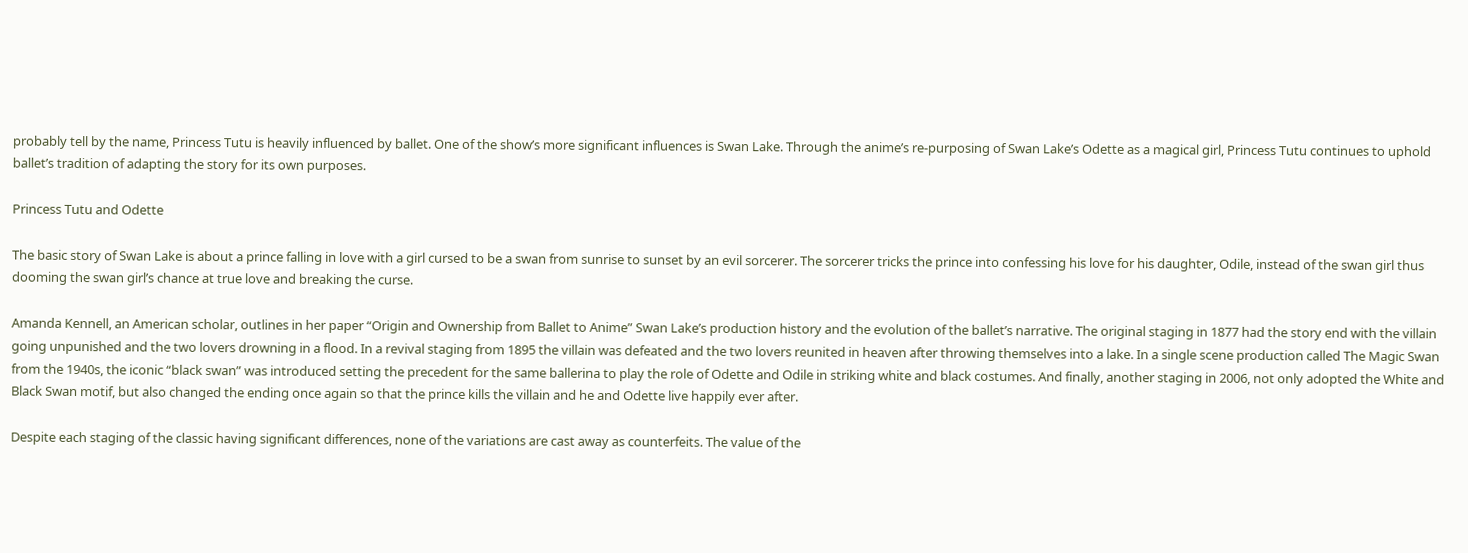probably tell by the name, Princess Tutu is heavily influenced by ballet. One of the show’s more significant influences is Swan Lake. Through the anime’s re-purposing of Swan Lake’s Odette as a magical girl, Princess Tutu continues to uphold ballet’s tradition of adapting the story for its own purposes.

Princess Tutu and Odette

The basic story of Swan Lake is about a prince falling in love with a girl cursed to be a swan from sunrise to sunset by an evil sorcerer. The sorcerer tricks the prince into confessing his love for his daughter, Odile, instead of the swan girl thus dooming the swan girl’s chance at true love and breaking the curse.

Amanda Kennell, an American scholar, outlines in her paper “Origin and Ownership from Ballet to Anime” Swan Lake’s production history and the evolution of the ballet’s narrative. The original staging in 1877 had the story end with the villain going unpunished and the two lovers drowning in a flood. In a revival staging from 1895 the villain was defeated and the two lovers reunited in heaven after throwing themselves into a lake. In a single scene production called The Magic Swan from the 1940s, the iconic “black swan” was introduced setting the precedent for the same ballerina to play the role of Odette and Odile in striking white and black costumes. And finally, another staging in 2006, not only adopted the White and Black Swan motif, but also changed the ending once again so that the prince kills the villain and he and Odette live happily ever after.

Despite each staging of the classic having significant differences, none of the variations are cast away as counterfeits. The value of the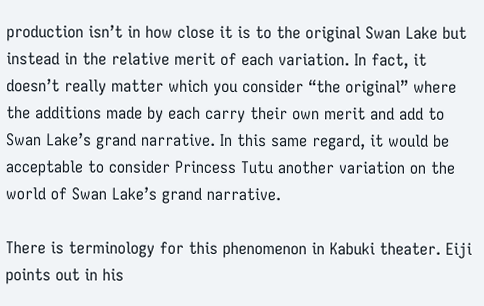production isn’t in how close it is to the original Swan Lake but instead in the relative merit of each variation. In fact, it doesn’t really matter which you consider “the original” where the additions made by each carry their own merit and add to Swan Lake’s grand narrative. In this same regard, it would be acceptable to consider Princess Tutu another variation on the world of Swan Lake’s grand narrative.

There is terminology for this phenomenon in Kabuki theater. Eiji points out in his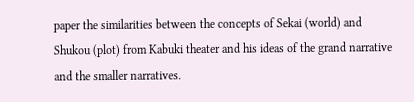paper the similarities between the concepts of Sekai (world) and Shukou (plot) from Kabuki theater and his ideas of the grand narrative and the smaller narratives.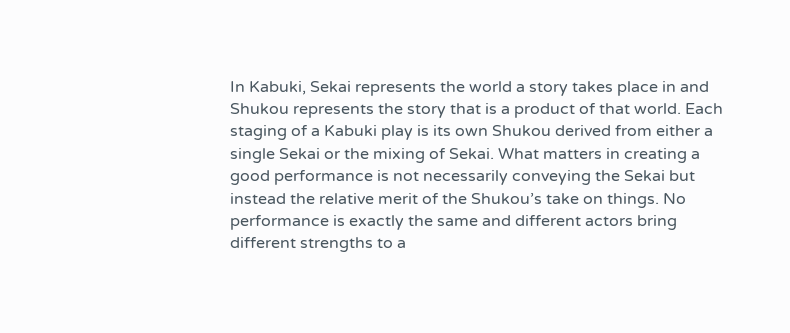In Kabuki, Sekai represents the world a story takes place in and Shukou represents the story that is a product of that world. Each staging of a Kabuki play is its own Shukou derived from either a single Sekai or the mixing of Sekai. What matters in creating a good performance is not necessarily conveying the Sekai but instead the relative merit of the Shukou’s take on things. No performance is exactly the same and different actors bring different strengths to a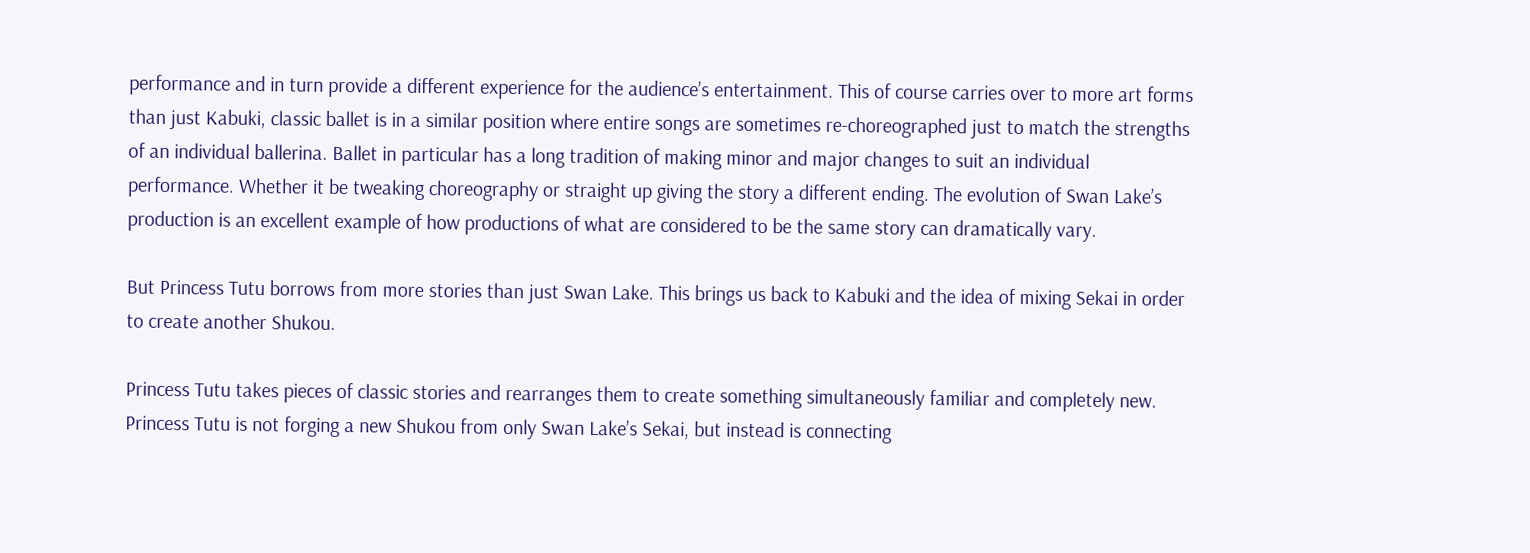performance and in turn provide a different experience for the audience’s entertainment. This of course carries over to more art forms than just Kabuki, classic ballet is in a similar position where entire songs are sometimes re-choreographed just to match the strengths of an individual ballerina. Ballet in particular has a long tradition of making minor and major changes to suit an individual performance. Whether it be tweaking choreography or straight up giving the story a different ending. The evolution of Swan Lake’s production is an excellent example of how productions of what are considered to be the same story can dramatically vary.

But Princess Tutu borrows from more stories than just Swan Lake. This brings us back to Kabuki and the idea of mixing Sekai in order to create another Shukou.

Princess Tutu takes pieces of classic stories and rearranges them to create something simultaneously familiar and completely new. Princess Tutu is not forging a new Shukou from only Swan Lake’s Sekai, but instead is connecting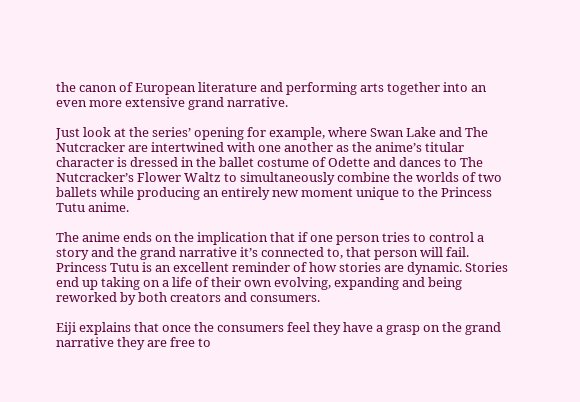the canon of European literature and performing arts together into an even more extensive grand narrative.

Just look at the series’ opening for example, where Swan Lake and The Nutcracker are intertwined with one another as the anime’s titular character is dressed in the ballet costume of Odette and dances to The Nutcracker’s Flower Waltz to simultaneously combine the worlds of two ballets while producing an entirely new moment unique to the Princess Tutu anime.

The anime ends on the implication that if one person tries to control a story and the grand narrative it’s connected to, that person will fail. Princess Tutu is an excellent reminder of how stories are dynamic. Stories end up taking on a life of their own evolving, expanding and being reworked by both creators and consumers.

Eiji explains that once the consumers feel they have a grasp on the grand narrative they are free to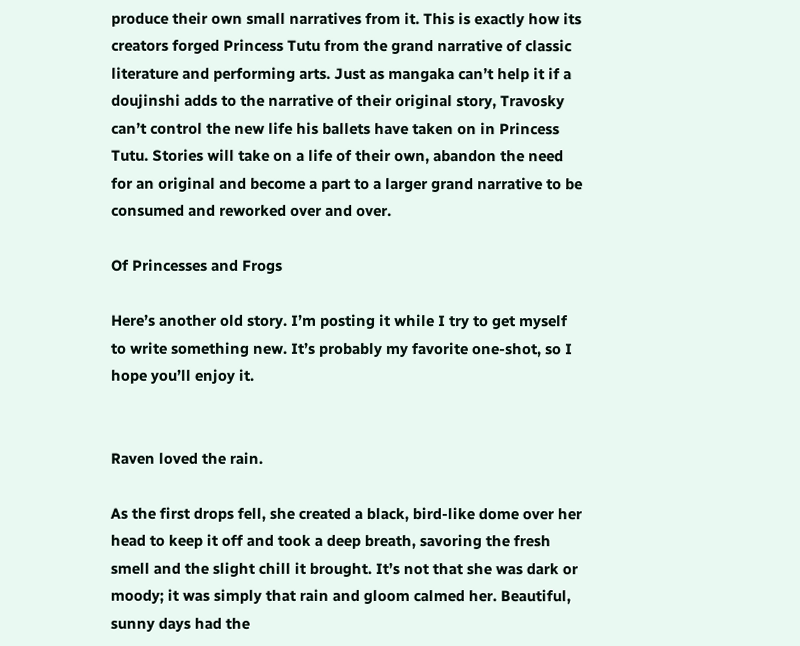produce their own small narratives from it. This is exactly how its creators forged Princess Tutu from the grand narrative of classic literature and performing arts. Just as mangaka can’t help it if a doujinshi adds to the narrative of their original story, Travosky can’t control the new life his ballets have taken on in Princess Tutu. Stories will take on a life of their own, abandon the need for an original and become a part to a larger grand narrative to be consumed and reworked over and over.

Of Princesses and Frogs

Here’s another old story. I’m posting it while I try to get myself to write something new. It’s probably my favorite one-shot, so I hope you’ll enjoy it.


Raven loved the rain.

As the first drops fell, she created a black, bird-like dome over her head to keep it off and took a deep breath, savoring the fresh smell and the slight chill it brought. It’s not that she was dark or moody; it was simply that rain and gloom calmed her. Beautiful, sunny days had the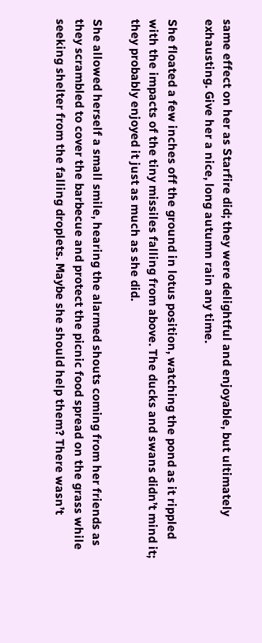same effect on her as Starfire did; they were delightful and enjoyable, but ultimately exhausting. Give her a nice, long autumn rain any time.

She floated a few inches off the ground in lotus position, watching the pond as it rippled with the impacts of the tiny missiles falling from above. The ducks and swans didn’t mind it; they probably enjoyed it just as much as she did.

She allowed herself a small smile, hearing the alarmed shouts coming from her friends as they scrambled to cover the barbecue and protect the picnic food spread on the grass while seeking shelter from the falling droplets. Maybe she should help them? There wasn’t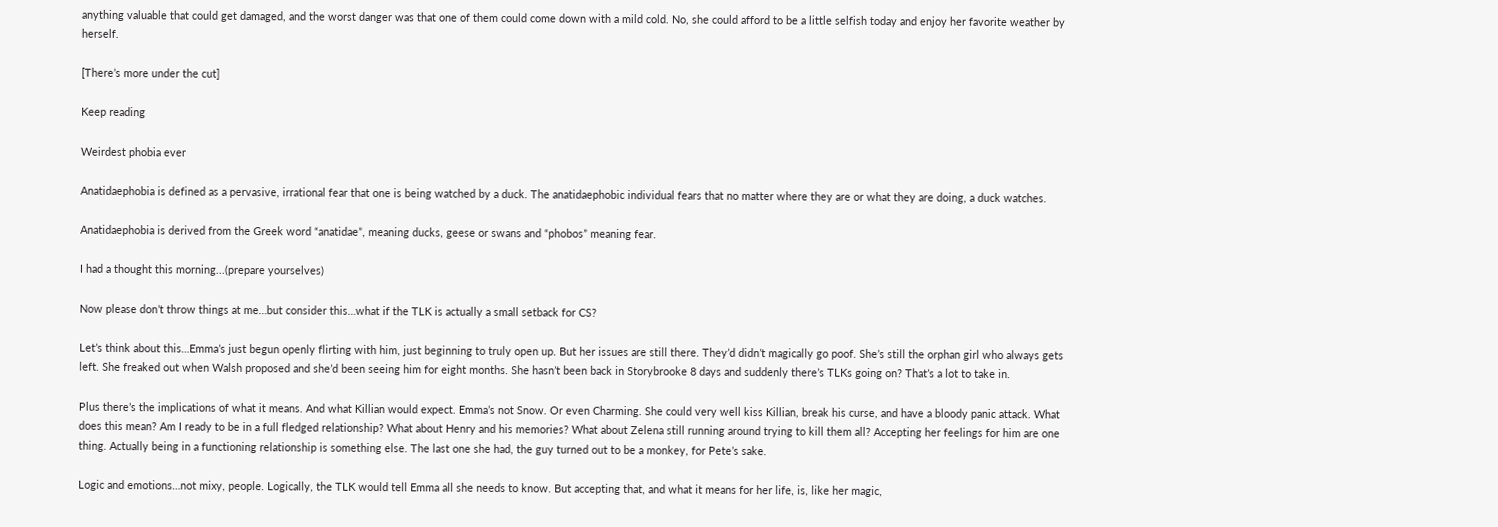anything valuable that could get damaged, and the worst danger was that one of them could come down with a mild cold. No, she could afford to be a little selfish today and enjoy her favorite weather by herself.

[There’s more under the cut]

Keep reading

Weirdest phobia ever

Anatidaephobia is defined as a pervasive, irrational fear that one is being watched by a duck. The anatidaephobic individual fears that no matter where they are or what they are doing, a duck watches.

Anatidaephobia is derived from the Greek word “anatidae”, meaning ducks, geese or swans and “phobos” meaning fear.

I had a thought this morning...(prepare yourselves)

Now please don’t throw things at me…but consider this…what if the TLK is actually a small setback for CS?

Let’s think about this…Emma’s just begun openly flirting with him, just beginning to truly open up. But her issues are still there. They’d didn’t magically go poof. She’s still the orphan girl who always gets left. She freaked out when Walsh proposed and she’d been seeing him for eight months. She hasn’t been back in Storybrooke 8 days and suddenly there’s TLKs going on? That’s a lot to take in.

Plus there’s the implications of what it means. And what Killian would expect. Emma’s not Snow. Or even Charming. She could very well kiss Killian, break his curse, and have a bloody panic attack. What does this mean? Am I ready to be in a full fledged relationship? What about Henry and his memories? What about Zelena still running around trying to kill them all? Accepting her feelings for him are one thing. Actually being in a functioning relationship is something else. The last one she had, the guy turned out to be a monkey, for Pete’s sake.

Logic and emotions…not mixy, people. Logically, the TLK would tell Emma all she needs to know. But accepting that, and what it means for her life, is, like her magic,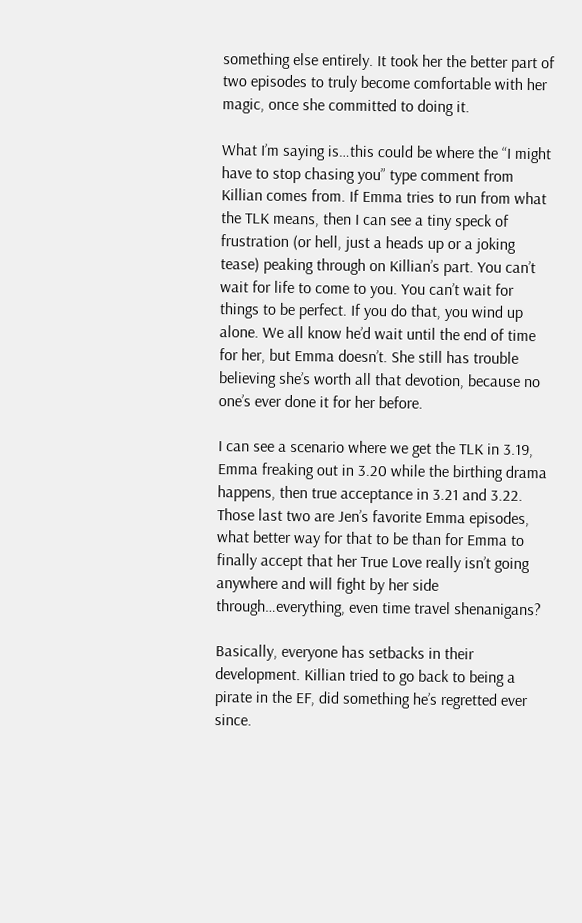something else entirely. It took her the better part of two episodes to truly become comfortable with her magic, once she committed to doing it.

What I’m saying is…this could be where the “I might have to stop chasing you” type comment from Killian comes from. If Emma tries to run from what the TLK means, then I can see a tiny speck of frustration (or hell, just a heads up or a joking tease) peaking through on Killian’s part. You can’t wait for life to come to you. You can’t wait for things to be perfect. If you do that, you wind up alone. We all know he’d wait until the end of time for her, but Emma doesn’t. She still has trouble believing she’s worth all that devotion, because no one’s ever done it for her before.

I can see a scenario where we get the TLK in 3.19, Emma freaking out in 3.20 while the birthing drama happens, then true acceptance in 3.21 and 3.22. Those last two are Jen’s favorite Emma episodes, what better way for that to be than for Emma to finally accept that her True Love really isn’t going anywhere and will fight by her side through…everything, even time travel shenanigans?

Basically, everyone has setbacks in their development. Killian tried to go back to being a pirate in the EF, did something he’s regretted ever since.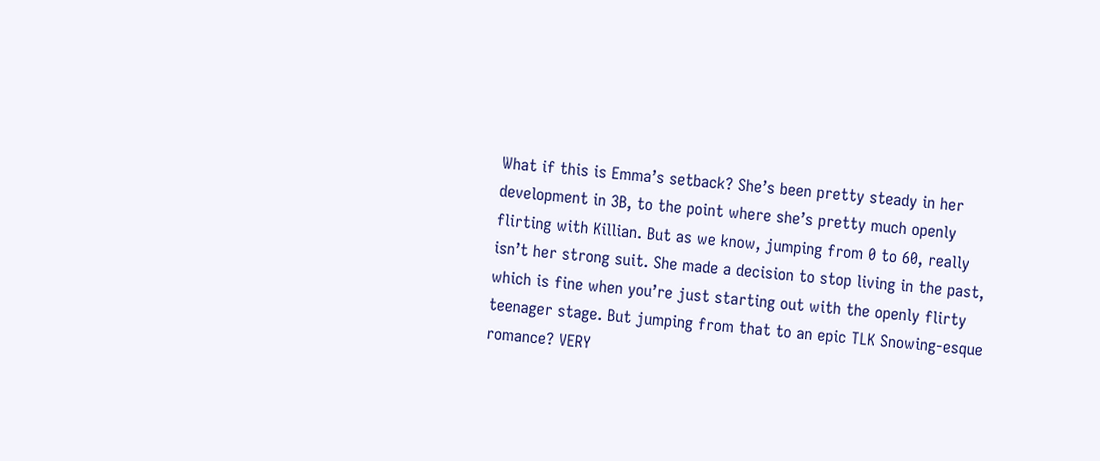What if this is Emma’s setback? She’s been pretty steady in her development in 3B, to the point where she’s pretty much openly flirting with Killian. But as we know, jumping from 0 to 60, really isn’t her strong suit. She made a decision to stop living in the past, which is fine when you’re just starting out with the openly flirty teenager stage. But jumping from that to an epic TLK Snowing-esque romance? VERY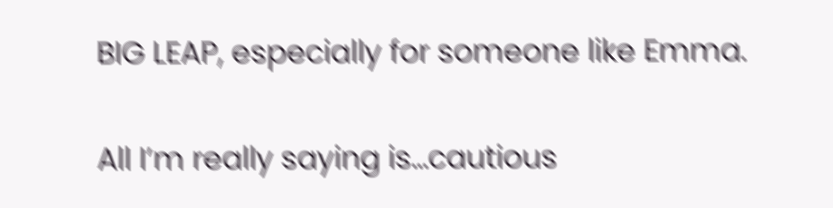BIG LEAP, especially for someone like Emma.

All I’m really saying is…cautious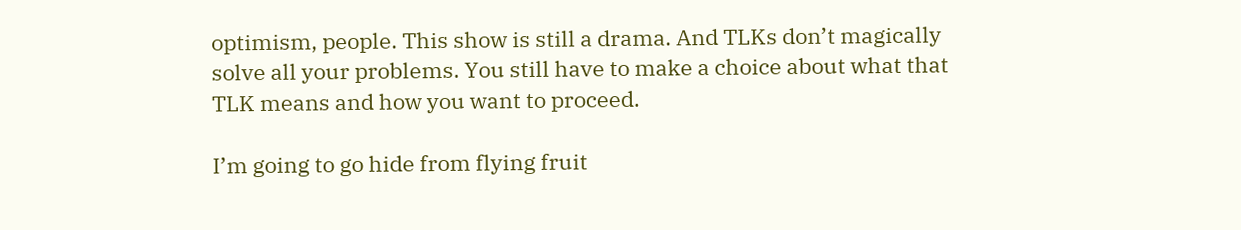optimism, people. This show is still a drama. And TLKs don’t magically solve all your problems. You still have to make a choice about what that TLK means and how you want to proceed.

I’m going to go hide from flying fruit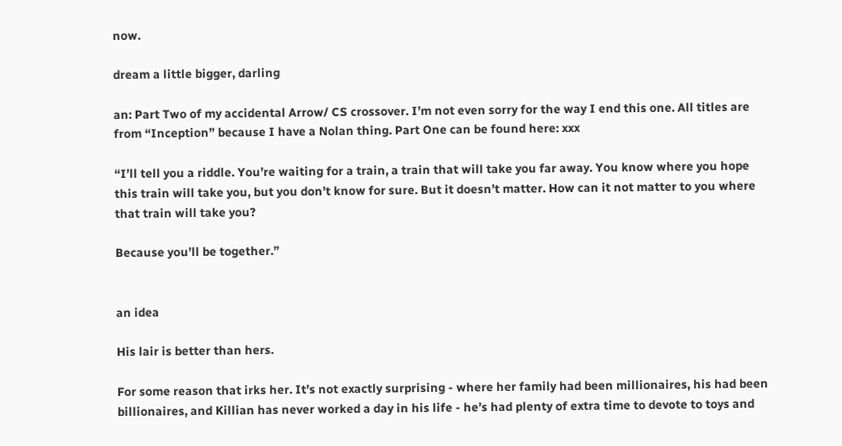now.

dream a little bigger, darling

an: Part Two of my accidental Arrow/ CS crossover. I’m not even sorry for the way I end this one. All titles are from “Inception” because I have a Nolan thing. Part One can be found here: xxx

“I’ll tell you a riddle. You’re waiting for a train, a train that will take you far away. You know where you hope this train will take you, but you don’t know for sure. But it doesn’t matter. How can it not matter to you where that train will take you?

Because you’ll be together.”


an idea

His lair is better than hers.

For some reason that irks her. It’s not exactly surprising - where her family had been millionaires, his had been billionaires, and Killian has never worked a day in his life - he’s had plenty of extra time to devote to toys and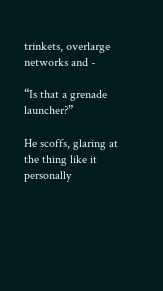trinkets, overlarge networks and -

“Is that a grenade launcher?”

He scoffs, glaring at the thing like it personally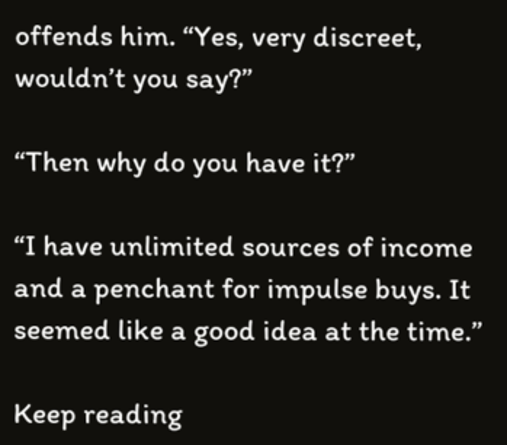offends him. “Yes, very discreet, wouldn’t you say?”

“Then why do you have it?”

“I have unlimited sources of income and a penchant for impulse buys. It seemed like a good idea at the time.”

Keep reading